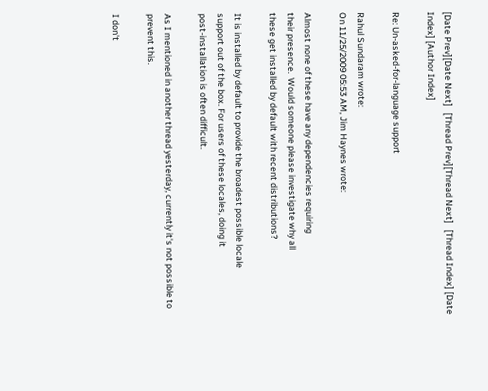[Date Prev][Date Next]   [Thread Prev][Thread Next]   [Thread Index] [Date Index] [Author Index]

Re: Un-asked-for-language support

Rahul Sundaram wrote:
On 11/25/2009 05:53 AM, Jim Haynes wrote:

Almost none of these have any dependencies requiring
their presence.  Would someone please investigate why all
these get installed by default with recent distributions?

It is installed by default to provide the broadest possible locale
support out of the box. For users of these locales, doing it
post-installation is often difficult.

As I mentioned in another thread yesterday, currently it's not possible to prevent this.

I don't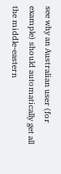see why an Australian user (for example) should automatically get all the middle-eastern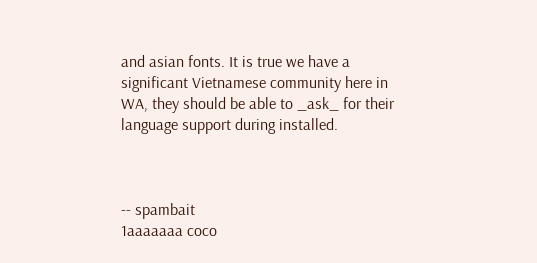and asian fonts. It is true we have a significant Vietnamese community here in WA, they should be able to _ask_ for their language support during installed.



-- spambait
1aaaaaaa coco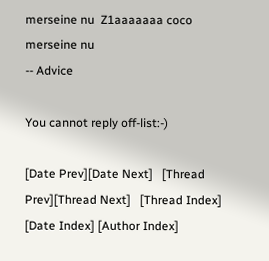merseine nu  Z1aaaaaaa coco merseine nu
-- Advice

You cannot reply off-list:-)

[Date Prev][Date Next]   [Thread Prev][Thread Next]   [Thread Index] [Date Index] [Author Index]